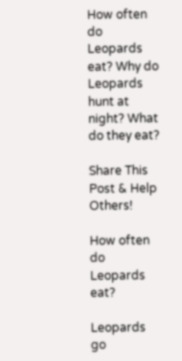How often do Leopards eat? Why do Leopards hunt at night? What do they eat?

Share This Post & Help Others!

How often do Leopards eat?

Leopards go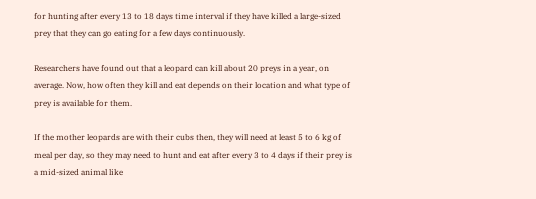for hunting after every 13 to 18 days time interval if they have killed a large-sized prey that they can go eating for a few days continuously.

Researchers have found out that a leopard can kill about 20 preys in a year, on average. Now, how often they kill and eat depends on their location and what type of prey is available for them.

If the mother leopards are with their cubs then, they will need at least 5 to 6 kg of meal per day, so they may need to hunt and eat after every 3 to 4 days if their prey is a mid-sized animal like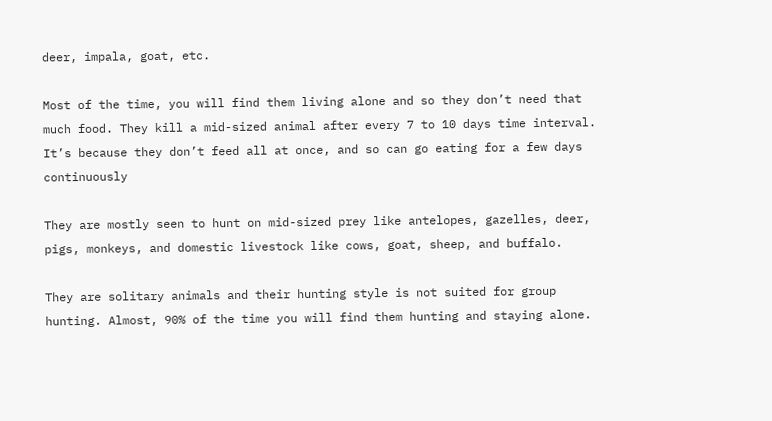deer, impala, goat, etc.

Most of the time, you will find them living alone and so they don’t need that much food. They kill a mid-sized animal after every 7 to 10 days time interval. It’s because they don’t feed all at once, and so can go eating for a few days continuously

They are mostly seen to hunt on mid-sized prey like antelopes, gazelles, deer, pigs, monkeys, and domestic livestock like cows, goat, sheep, and buffalo.

They are solitary animals and their hunting style is not suited for group hunting. Almost, 90% of the time you will find them hunting and staying alone.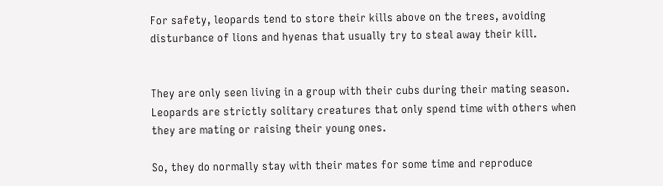For safety, leopards tend to store their kills above on the trees, avoiding disturbance of lions and hyenas that usually try to steal away their kill.


They are only seen living in a group with their cubs during their mating season. Leopards are strictly solitary creatures that only spend time with others when they are mating or raising their young ones.

So, they do normally stay with their mates for some time and reproduce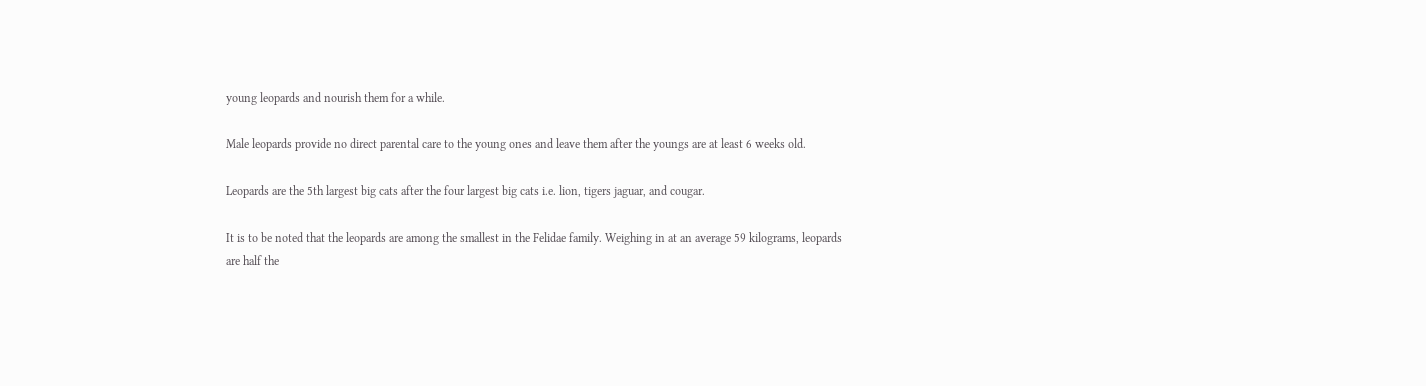young leopards and nourish them for a while.

Male leopards provide no direct parental care to the young ones and leave them after the youngs are at least 6 weeks old.

Leopards are the 5th largest big cats after the four largest big cats i.e. lion, tigers jaguar, and cougar.

It is to be noted that the leopards are among the smallest in the Felidae family. Weighing in at an average 59 kilograms, leopards are half the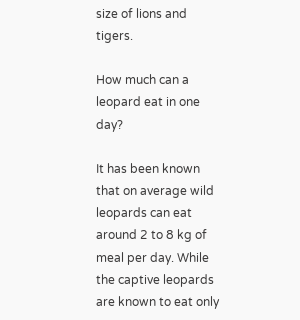size of lions and tigers.

How much can a leopard eat in one day?

It has been known that on average wild leopards can eat around 2 to 8 kg of meal per day. While the captive leopards are known to eat only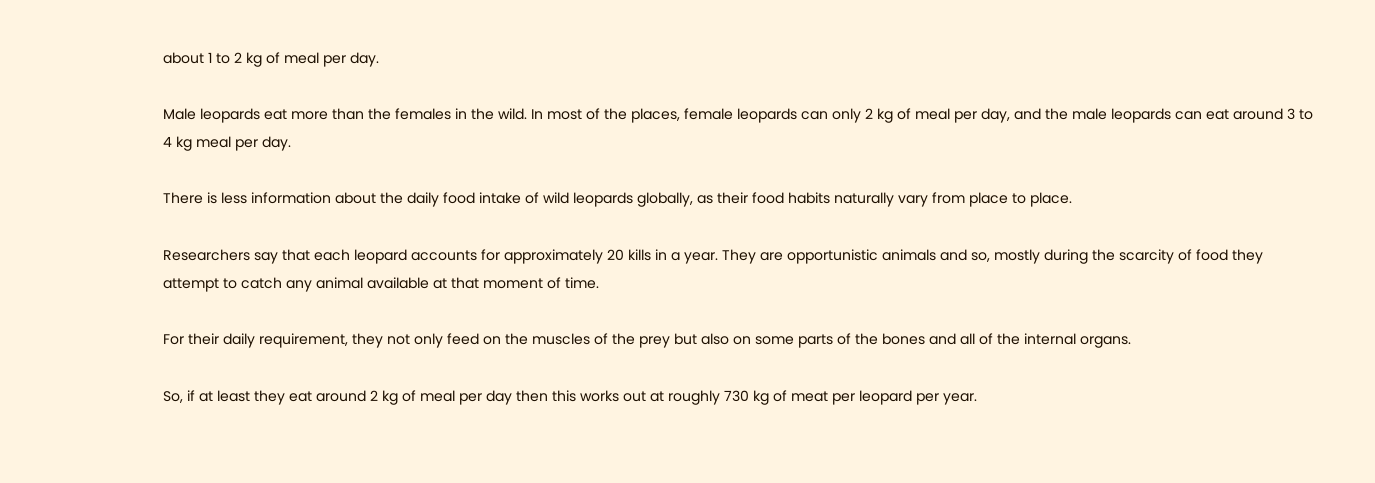about 1 to 2 kg of meal per day.

Male leopards eat more than the females in the wild. In most of the places, female leopards can only 2 kg of meal per day, and the male leopards can eat around 3 to 4 kg meal per day.

There is less information about the daily food intake of wild leopards globally, as their food habits naturally vary from place to place.

Researchers say that each leopard accounts for approximately 20 kills in a year. They are opportunistic animals and so, mostly during the scarcity of food they attempt to catch any animal available at that moment of time.

For their daily requirement, they not only feed on the muscles of the prey but also on some parts of the bones and all of the internal organs.

So, if at least they eat around 2 kg of meal per day then this works out at roughly 730 kg of meat per leopard per year.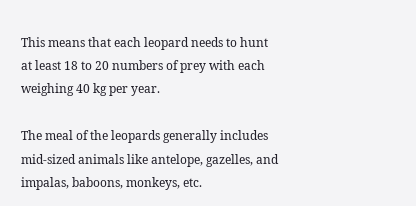This means that each leopard needs to hunt at least 18 to 20 numbers of prey with each weighing 40 kg per year.

The meal of the leopards generally includes mid-sized animals like antelope, gazelles, and impalas, baboons, monkeys, etc.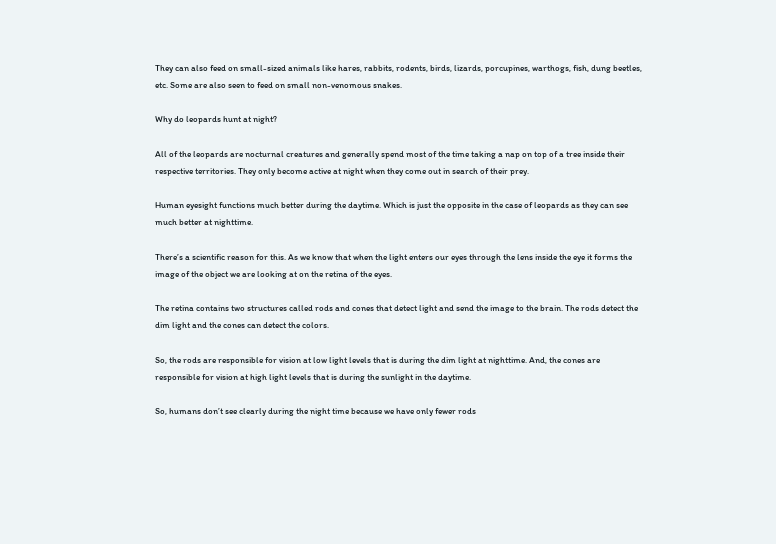They can also feed on small-sized animals like hares, rabbits, rodents, birds, lizards, porcupines, warthogs, fish, dung beetles, etc. Some are also seen to feed on small non-venomous snakes.

Why do leopards hunt at night?

All of the leopards are nocturnal creatures and generally spend most of the time taking a nap on top of a tree inside their respective territories. They only become active at night when they come out in search of their prey.

Human eyesight functions much better during the daytime. Which is just the opposite in the case of leopards as they can see much better at nighttime.

There’s a scientific reason for this. As we know that when the light enters our eyes through the lens inside the eye it forms the image of the object we are looking at on the retina of the eyes.

The retina contains two structures called rods and cones that detect light and send the image to the brain. The rods detect the dim light and the cones can detect the colors.

So, the rods are responsible for vision at low light levels that is during the dim light at nighttime. And, the cones are responsible for vision at high light levels that is during the sunlight in the daytime.

So, humans don’t see clearly during the night time because we have only fewer rods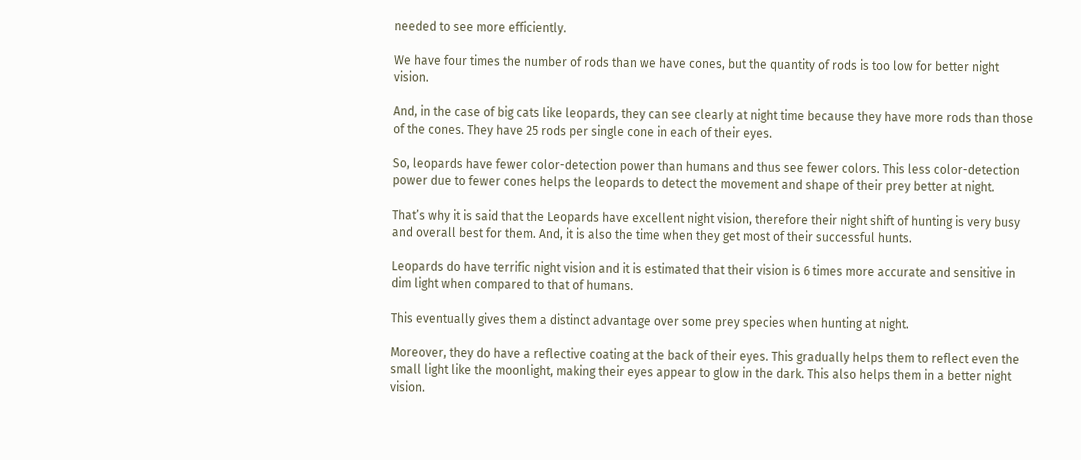needed to see more efficiently.

We have four times the number of rods than we have cones, but the quantity of rods is too low for better night vision.

And, in the case of big cats like leopards, they can see clearly at night time because they have more rods than those of the cones. They have 25 rods per single cone in each of their eyes.

So, leopards have fewer color-detection power than humans and thus see fewer colors. This less color-detection power due to fewer cones helps the leopards to detect the movement and shape of their prey better at night.

That’s why it is said that the Leopards have excellent night vision, therefore their night shift of hunting is very busy and overall best for them. And, it is also the time when they get most of their successful hunts.

Leopards do have terrific night vision and it is estimated that their vision is 6 times more accurate and sensitive in dim light when compared to that of humans.

This eventually gives them a distinct advantage over some prey species when hunting at night.

Moreover, they do have a reflective coating at the back of their eyes. This gradually helps them to reflect even the small light like the moonlight, making their eyes appear to glow in the dark. This also helps them in a better night vision.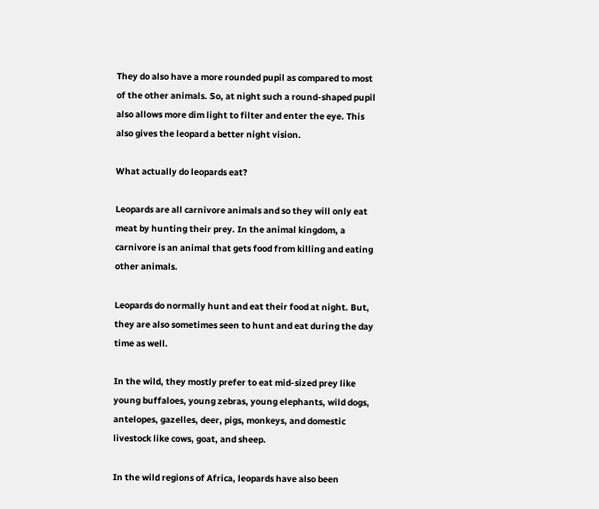They do also have a more rounded pupil as compared to most of the other animals. So, at night such a round-shaped pupil also allows more dim light to filter and enter the eye. This also gives the leopard a better night vision.

What actually do leopards eat?

Leopards are all carnivore animals and so they will only eat meat by hunting their prey. In the animal kingdom, a carnivore is an animal that gets food from killing and eating other animals.

Leopards do normally hunt and eat their food at night. But, they are also sometimes seen to hunt and eat during the day time as well.

In the wild, they mostly prefer to eat mid-sized prey like young buffaloes, young zebras, young elephants, wild dogs, antelopes, gazelles, deer, pigs, monkeys, and domestic livestock like cows, goat, and sheep.

In the wild regions of Africa, leopards have also been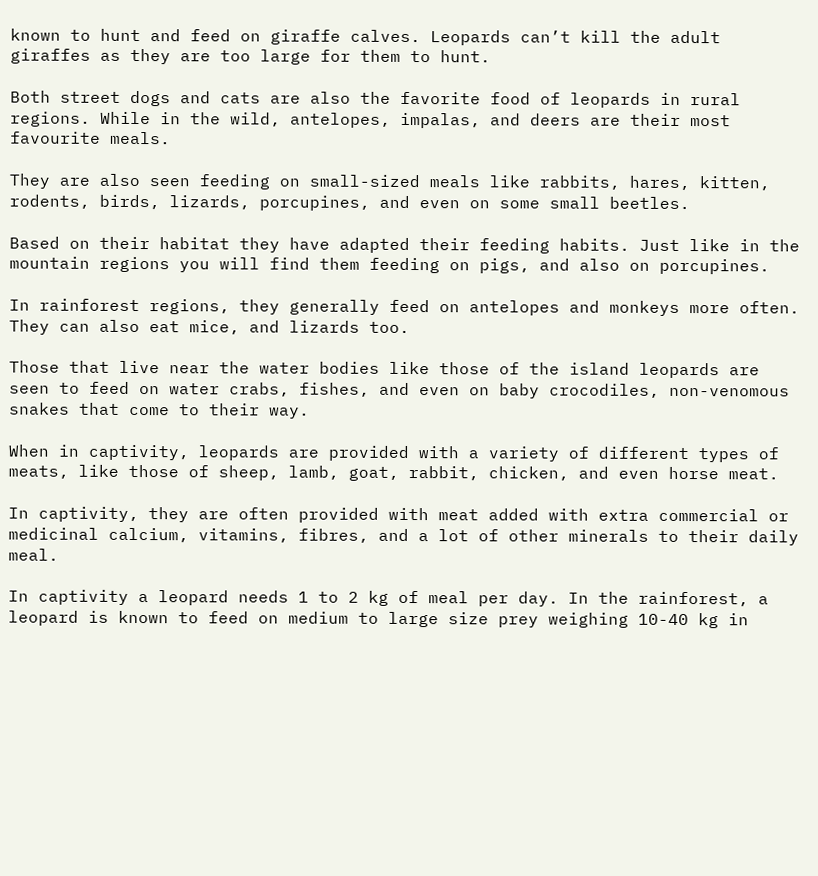known to hunt and feed on giraffe calves. Leopards can’t kill the adult giraffes as they are too large for them to hunt.

Both street dogs and cats are also the favorite food of leopards in rural regions. While in the wild, antelopes, impalas, and deers are their most favourite meals.

They are also seen feeding on small-sized meals like rabbits, hares, kitten, rodents, birds, lizards, porcupines, and even on some small beetles.

Based on their habitat they have adapted their feeding habits. Just like in the mountain regions you will find them feeding on pigs, and also on porcupines.

In rainforest regions, they generally feed on antelopes and monkeys more often. They can also eat mice, and lizards too.

Those that live near the water bodies like those of the island leopards are seen to feed on water crabs, fishes, and even on baby crocodiles, non-venomous snakes that come to their way.

When in captivity, leopards are provided with a variety of different types of meats, like those of sheep, lamb, goat, rabbit, chicken, and even horse meat.

In captivity, they are often provided with meat added with extra commercial or medicinal calcium, vitamins, fibres, and a lot of other minerals to their daily meal.

In captivity a leopard needs 1 to 2 kg of meal per day. In the rainforest, a leopard is known to feed on medium to large size prey weighing 10-40 kg in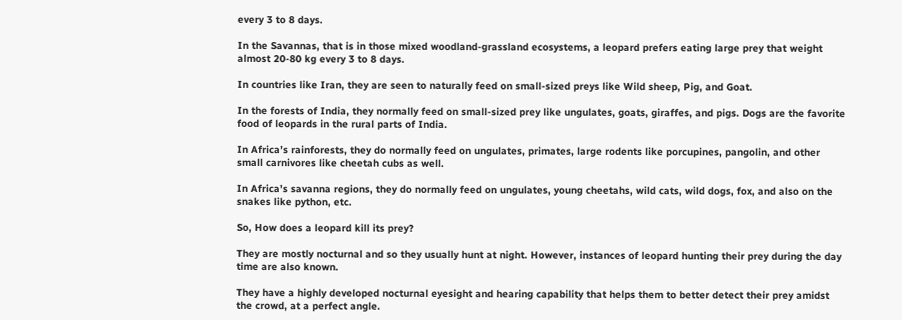every 3 to 8 days.

In the Savannas, that is in those mixed woodland-grassland ecosystems, a leopard prefers eating large prey that weight almost 20-80 kg every 3 to 8 days.

In countries like Iran, they are seen to naturally feed on small-sized preys like Wild sheep, Pig, and Goat.

In the forests of India, they normally feed on small-sized prey like ungulates, goats, giraffes, and pigs. Dogs are the favorite food of leopards in the rural parts of India.

In Africa’s rainforests, they do normally feed on ungulates, primates, large rodents like porcupines, pangolin, and other small carnivores like cheetah cubs as well.

In Africa’s savanna regions, they do normally feed on ungulates, young cheetahs, wild cats, wild dogs, fox, and also on the snakes like python, etc.

So, How does a leopard kill its prey?

They are mostly nocturnal and so they usually hunt at night. However, instances of leopard hunting their prey during the day time are also known.

They have a highly developed nocturnal eyesight and hearing capability that helps them to better detect their prey amidst the crowd, at a perfect angle.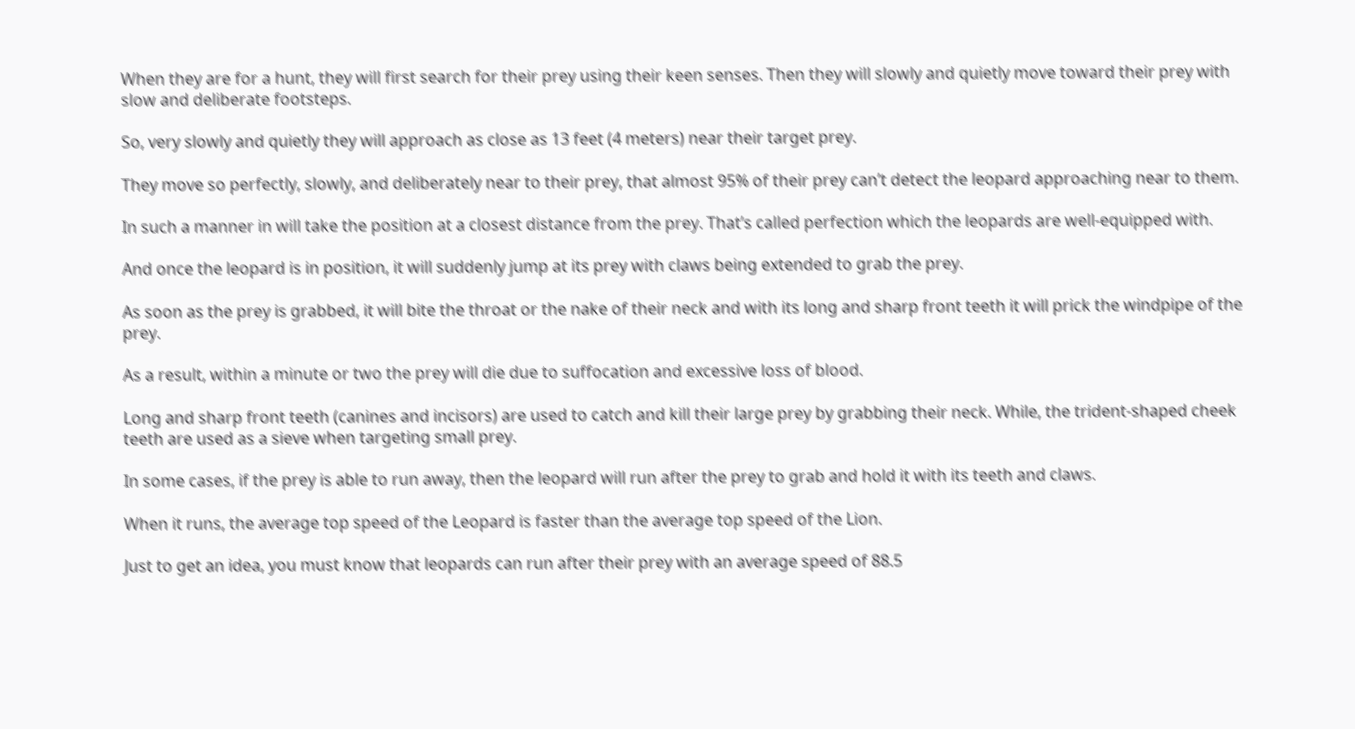When they are for a hunt, they will first search for their prey using their keen senses. Then they will slowly and quietly move toward their prey with slow and deliberate footsteps.

So, very slowly and quietly they will approach as close as 13 feet (4 meters) near their target prey.

They move so perfectly, slowly, and deliberately near to their prey, that almost 95% of their prey can’t detect the leopard approaching near to them.

In such a manner in will take the position at a closest distance from the prey. That’s called perfection which the leopards are well-equipped with.

And once the leopard is in position, it will suddenly jump at its prey with claws being extended to grab the prey.

As soon as the prey is grabbed, it will bite the throat or the nake of their neck and with its long and sharp front teeth it will prick the windpipe of the prey.

As a result, within a minute or two the prey will die due to suffocation and excessive loss of blood.

Long and sharp front teeth (canines and incisors) are used to catch and kill their large prey by grabbing their neck. While, the trident-shaped cheek teeth are used as a sieve when targeting small prey.

In some cases, if the prey is able to run away, then the leopard will run after the prey to grab and hold it with its teeth and claws.

When it runs, the average top speed of the Leopard is faster than the average top speed of the Lion.

Just to get an idea, you must know that leopards can run after their prey with an average speed of 88.5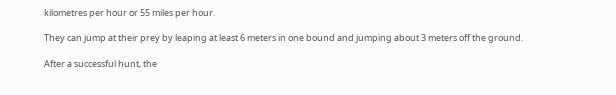kilometres per hour or 55 miles per hour.

They can jump at their prey by leaping at least 6 meters in one bound and jumping about 3 meters off the ground.

After a successful hunt, the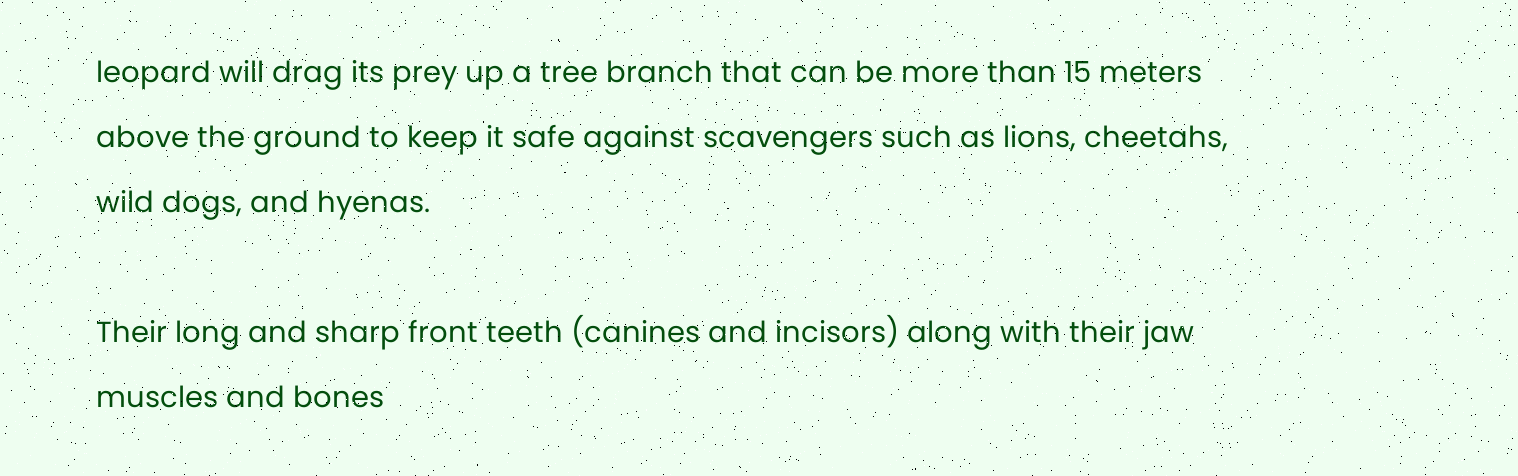leopard will drag its prey up a tree branch that can be more than 15 meters above the ground to keep it safe against scavengers such as lions, cheetahs, wild dogs, and hyenas.

Their long and sharp front teeth (canines and incisors) along with their jaw muscles and bones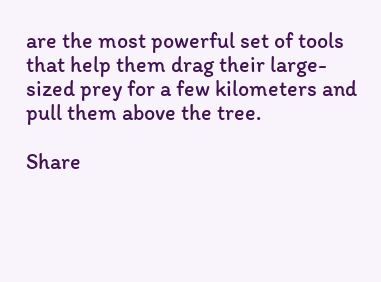are the most powerful set of tools that help them drag their large-sized prey for a few kilometers and pull them above the tree.

Share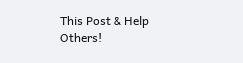This Post & Help Others!